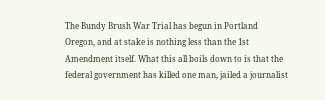The Bundy Brush War Trial has begun in Portland Oregon, and at stake is nothing less than the 1st Amendment itself. What this all boils down to is that the federal government has killed one man, jailed a journalist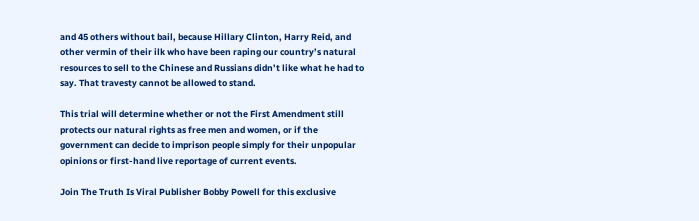and 45 others without bail, because Hillary Clinton, Harry Reid, and other vermin of their ilk who have been raping our country’s natural resources to sell to the Chinese and Russians didn’t like what he had to say. That travesty cannot be allowed to stand.

This trial will determine whether or not the First Amendment still protects our natural rights as free men and women, or if the government can decide to imprison people simply for their unpopular opinions or first-hand live reportage of current events.

Join The Truth Is Viral Publisher Bobby Powell for this exclusive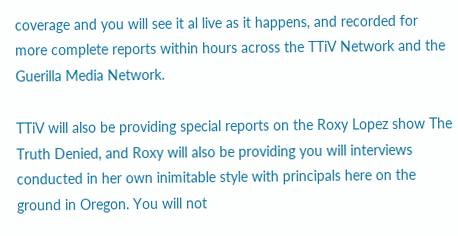coverage and you will see it al live as it happens, and recorded for more complete reports within hours across the TTiV Network and the Guerilla Media Network.

TTiV will also be providing special reports on the Roxy Lopez show The Truth Denied, and Roxy will also be providing you will interviews conducted in her own inimitable style with principals here on the ground in Oregon. You will not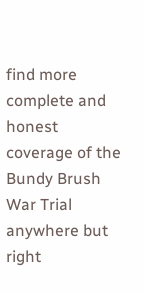find more complete and honest coverage of the Bundy Brush War Trial anywhere but right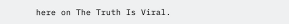here on The Truth Is Viral.